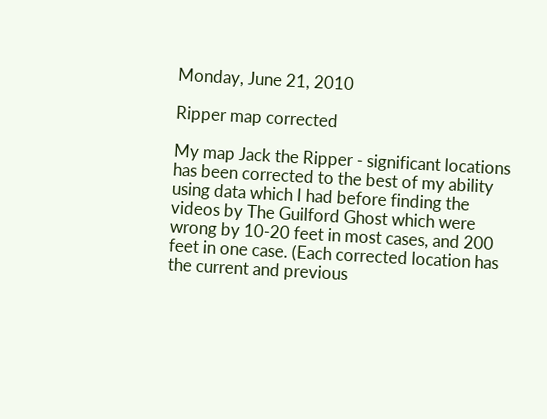Monday, June 21, 2010

Ripper map corrected

My map Jack the Ripper - significant locations has been corrected to the best of my ability using data which I had before finding the videos by The Guilford Ghost which were wrong by 10-20 feet in most cases, and 200 feet in one case. (Each corrected location has the current and previous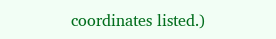coordinates listed.)